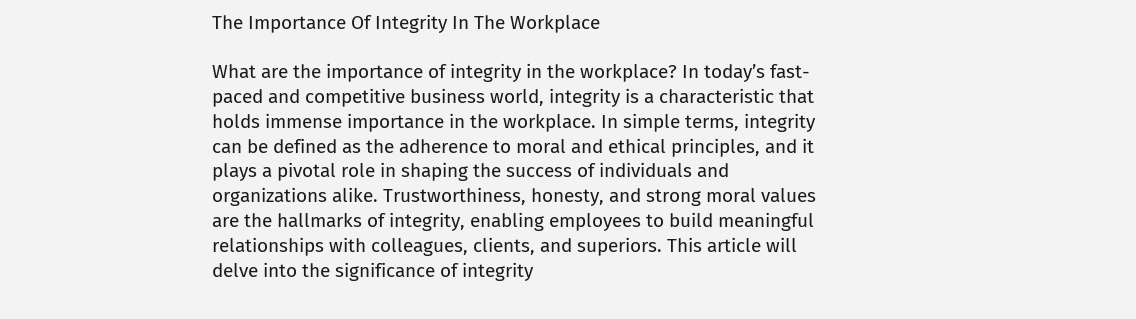The Importance Of Integrity In The Workplace

What are the importance of integrity in the workplace? In today’s fast-paced and competitive business world, integrity is a characteristic that holds immense importance in the workplace. In simple terms, integrity can be defined as the adherence to moral and ethical principles, and it plays a pivotal role in shaping the success of individuals and organizations alike. Trustworthiness, honesty, and strong moral values are the hallmarks of integrity, enabling employees to build meaningful relationships with colleagues, clients, and superiors. This article will delve into the significance of integrity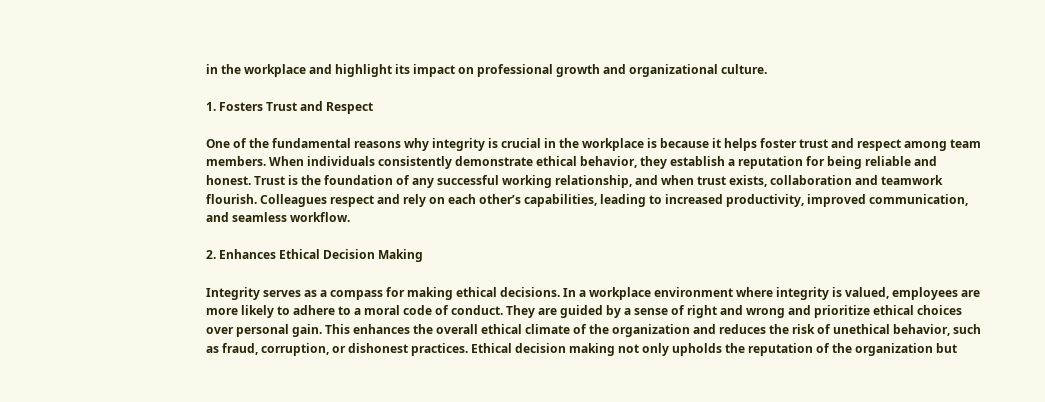in the workplace and highlight its impact on professional growth and organizational culture.

1. Fosters Trust and Respect

One of the fundamental reasons why integrity is crucial in the workplace is because it helps foster trust and respect among team members. When individuals consistently demonstrate ethical behavior, they establish a reputation for being reliable and honest. Trust is the foundation of any successful working relationship, and when trust exists, collaboration and teamwork flourish. Colleagues respect and rely on each other’s capabilities, leading to increased productivity, improved communication, and seamless workflow.

2. Enhances Ethical Decision Making

Integrity serves as a compass for making ethical decisions. In a workplace environment where integrity is valued, employees are more likely to adhere to a moral code of conduct. They are guided by a sense of right and wrong and prioritize ethical choices over personal gain. This enhances the overall ethical climate of the organization and reduces the risk of unethical behavior, such as fraud, corruption, or dishonest practices. Ethical decision making not only upholds the reputation of the organization but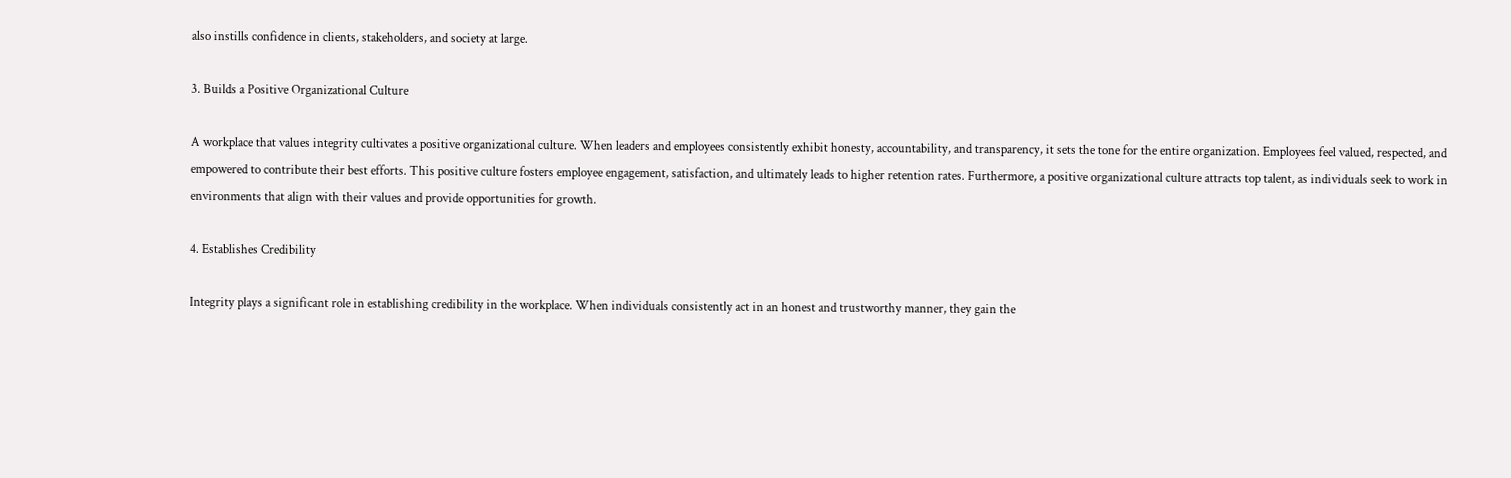also instills confidence in clients, stakeholders, and society at large.

3. Builds a Positive Organizational Culture

A workplace that values integrity cultivates a positive organizational culture. When leaders and employees consistently exhibit honesty, accountability, and transparency, it sets the tone for the entire organization. Employees feel valued, respected, and empowered to contribute their best efforts. This positive culture fosters employee engagement, satisfaction, and ultimately leads to higher retention rates. Furthermore, a positive organizational culture attracts top talent, as individuals seek to work in environments that align with their values and provide opportunities for growth.

4. Establishes Credibility

Integrity plays a significant role in establishing credibility in the workplace. When individuals consistently act in an honest and trustworthy manner, they gain the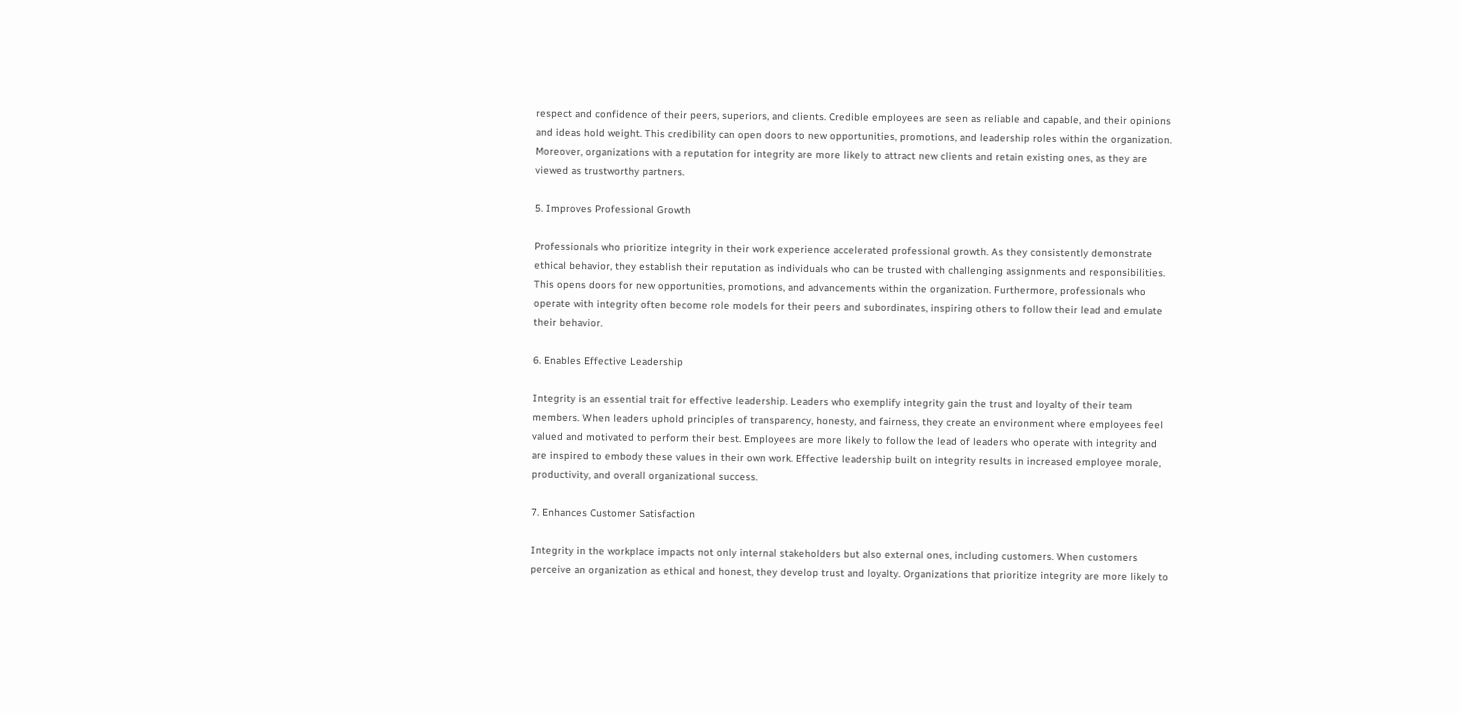respect and confidence of their peers, superiors, and clients. Credible employees are seen as reliable and capable, and their opinions and ideas hold weight. This credibility can open doors to new opportunities, promotions, and leadership roles within the organization. Moreover, organizations with a reputation for integrity are more likely to attract new clients and retain existing ones, as they are viewed as trustworthy partners.

5. Improves Professional Growth

Professionals who prioritize integrity in their work experience accelerated professional growth. As they consistently demonstrate ethical behavior, they establish their reputation as individuals who can be trusted with challenging assignments and responsibilities. This opens doors for new opportunities, promotions, and advancements within the organization. Furthermore, professionals who operate with integrity often become role models for their peers and subordinates, inspiring others to follow their lead and emulate their behavior.

6. Enables Effective Leadership

Integrity is an essential trait for effective leadership. Leaders who exemplify integrity gain the trust and loyalty of their team members. When leaders uphold principles of transparency, honesty, and fairness, they create an environment where employees feel valued and motivated to perform their best. Employees are more likely to follow the lead of leaders who operate with integrity and are inspired to embody these values in their own work. Effective leadership built on integrity results in increased employee morale, productivity, and overall organizational success.

7. Enhances Customer Satisfaction

Integrity in the workplace impacts not only internal stakeholders but also external ones, including customers. When customers perceive an organization as ethical and honest, they develop trust and loyalty. Organizations that prioritize integrity are more likely to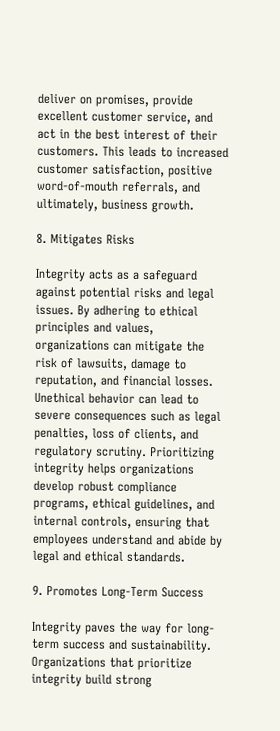deliver on promises, provide excellent customer service, and act in the best interest of their customers. This leads to increased customer satisfaction, positive word-of-mouth referrals, and ultimately, business growth.

8. Mitigates Risks

Integrity acts as a safeguard against potential risks and legal issues. By adhering to ethical principles and values, organizations can mitigate the risk of lawsuits, damage to reputation, and financial losses. Unethical behavior can lead to severe consequences such as legal penalties, loss of clients, and regulatory scrutiny. Prioritizing integrity helps organizations develop robust compliance programs, ethical guidelines, and internal controls, ensuring that employees understand and abide by legal and ethical standards.

9. Promotes Long-Term Success

Integrity paves the way for long-term success and sustainability. Organizations that prioritize integrity build strong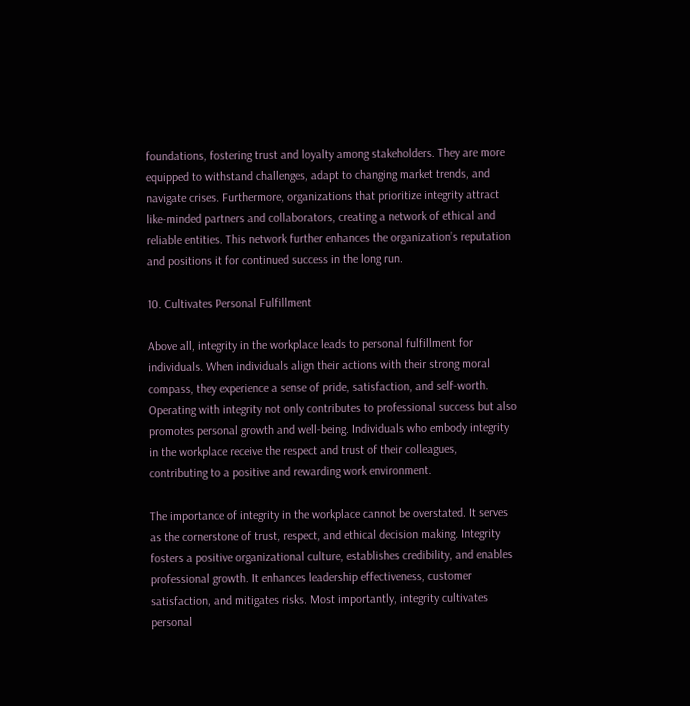foundations, fostering trust and loyalty among stakeholders. They are more equipped to withstand challenges, adapt to changing market trends, and navigate crises. Furthermore, organizations that prioritize integrity attract like-minded partners and collaborators, creating a network of ethical and reliable entities. This network further enhances the organization’s reputation and positions it for continued success in the long run.

10. Cultivates Personal Fulfillment

Above all, integrity in the workplace leads to personal fulfillment for individuals. When individuals align their actions with their strong moral compass, they experience a sense of pride, satisfaction, and self-worth. Operating with integrity not only contributes to professional success but also promotes personal growth and well-being. Individuals who embody integrity in the workplace receive the respect and trust of their colleagues, contributing to a positive and rewarding work environment.

The importance of integrity in the workplace cannot be overstated. It serves as the cornerstone of trust, respect, and ethical decision making. Integrity fosters a positive organizational culture, establishes credibility, and enables professional growth. It enhances leadership effectiveness, customer satisfaction, and mitigates risks. Most importantly, integrity cultivates personal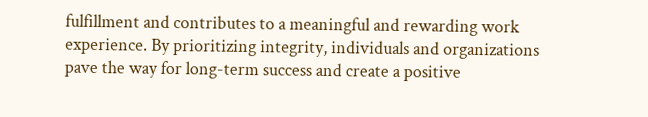fulfillment and contributes to a meaningful and rewarding work experience. By prioritizing integrity, individuals and organizations pave the way for long-term success and create a positive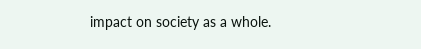impact on society as a whole.